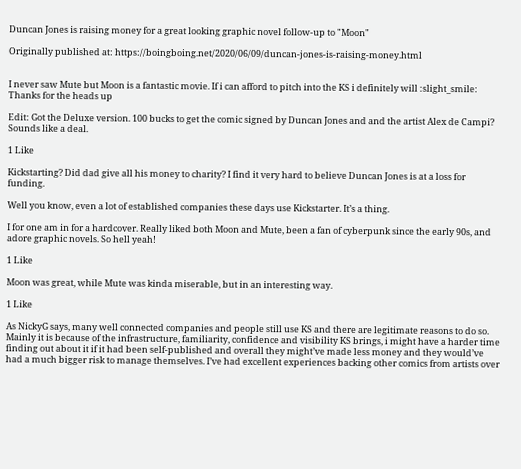Duncan Jones is raising money for a great looking graphic novel follow-up to "Moon"

Originally published at: https://boingboing.net/2020/06/09/duncan-jones-is-raising-money.html


I never saw Mute but Moon is a fantastic movie. If i can afford to pitch into the KS i definitely will :slight_smile: Thanks for the heads up

Edit: Got the Deluxe version. 100 bucks to get the comic signed by Duncan Jones and and the artist Alex de Campi? Sounds like a deal.

1 Like

Kickstarting? Did dad give all his money to charity? I find it very hard to believe Duncan Jones is at a loss for funding.

Well you know, even a lot of established companies these days use Kickstarter. It’s a thing.

I for one am in for a hardcover. Really liked both Moon and Mute, been a fan of cyberpunk since the early 90s, and adore graphic novels. So hell yeah!

1 Like

Moon was great, while Mute was kinda miserable, but in an interesting way.

1 Like

As NickyG says, many well connected companies and people still use KS and there are legitimate reasons to do so. Mainly it is because of the infrastructure, familiarity, confidence and visibility KS brings, i might have a harder time finding out about it if it had been self-published and overall they might’ve made less money and they would’ve had a much bigger risk to manage themselves. I’ve had excellent experiences backing other comics from artists over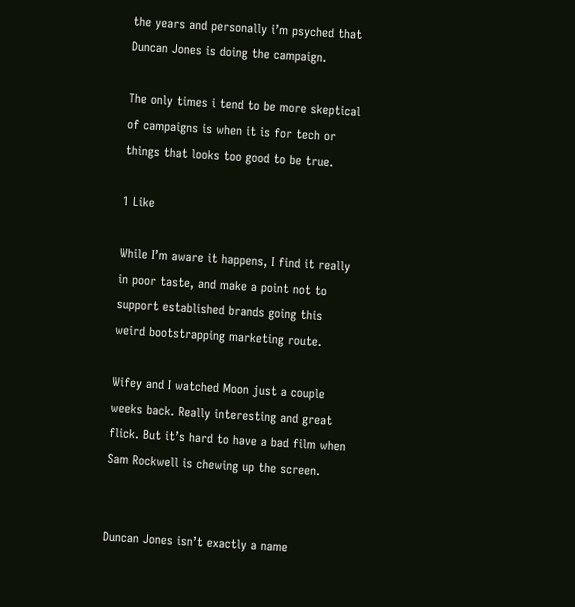the years and personally i’m psyched that Duncan Jones is doing the campaign.

The only times i tend to be more skeptical of campaigns is when it is for tech or things that looks too good to be true.

1 Like

While I’m aware it happens, I find it really in poor taste, and make a point not to support established brands going this weird bootstrapping marketing route.

Wifey and I watched Moon just a couple weeks back. Really interesting and great flick. But it’s hard to have a bad film when Sam Rockwell is chewing up the screen.


Duncan Jones isn’t exactly a name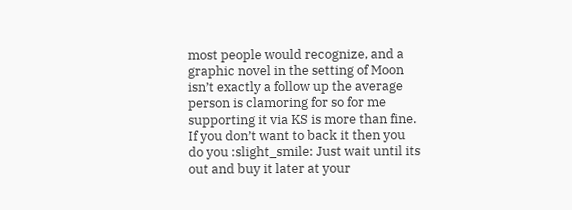most people would recognize, and a graphic novel in the setting of Moon isn’t exactly a follow up the average person is clamoring for so for me supporting it via KS is more than fine. If you don’t want to back it then you do you :slight_smile: Just wait until its out and buy it later at your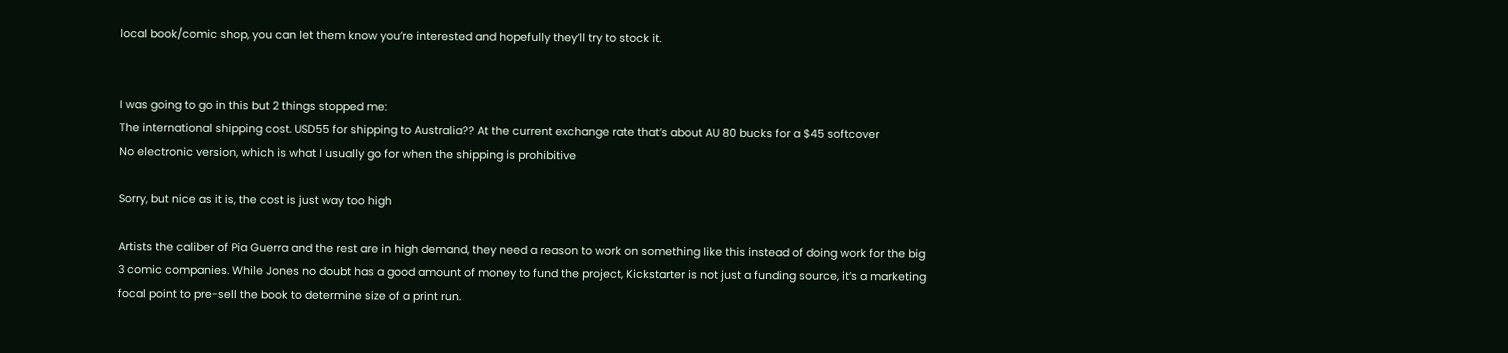local book/comic shop, you can let them know you’re interested and hopefully they’ll try to stock it.


I was going to go in this but 2 things stopped me:
The international shipping cost. USD55 for shipping to Australia?? At the current exchange rate that’s about AU 80 bucks for a $45 softcover
No electronic version, which is what I usually go for when the shipping is prohibitive

Sorry, but nice as it is, the cost is just way too high

Artists the caliber of Pia Guerra and the rest are in high demand, they need a reason to work on something like this instead of doing work for the big 3 comic companies. While Jones no doubt has a good amount of money to fund the project, Kickstarter is not just a funding source, it’s a marketing focal point to pre-sell the book to determine size of a print run.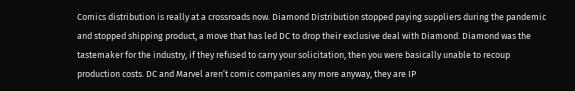Comics distribution is really at a crossroads now. Diamond Distribution stopped paying suppliers during the pandemic and stopped shipping product, a move that has led DC to drop their exclusive deal with Diamond. Diamond was the tastemaker for the industry, if they refused to carry your solicitation, then you were basically unable to recoup production costs. DC and Marvel aren’t comic companies any more anyway, they are IP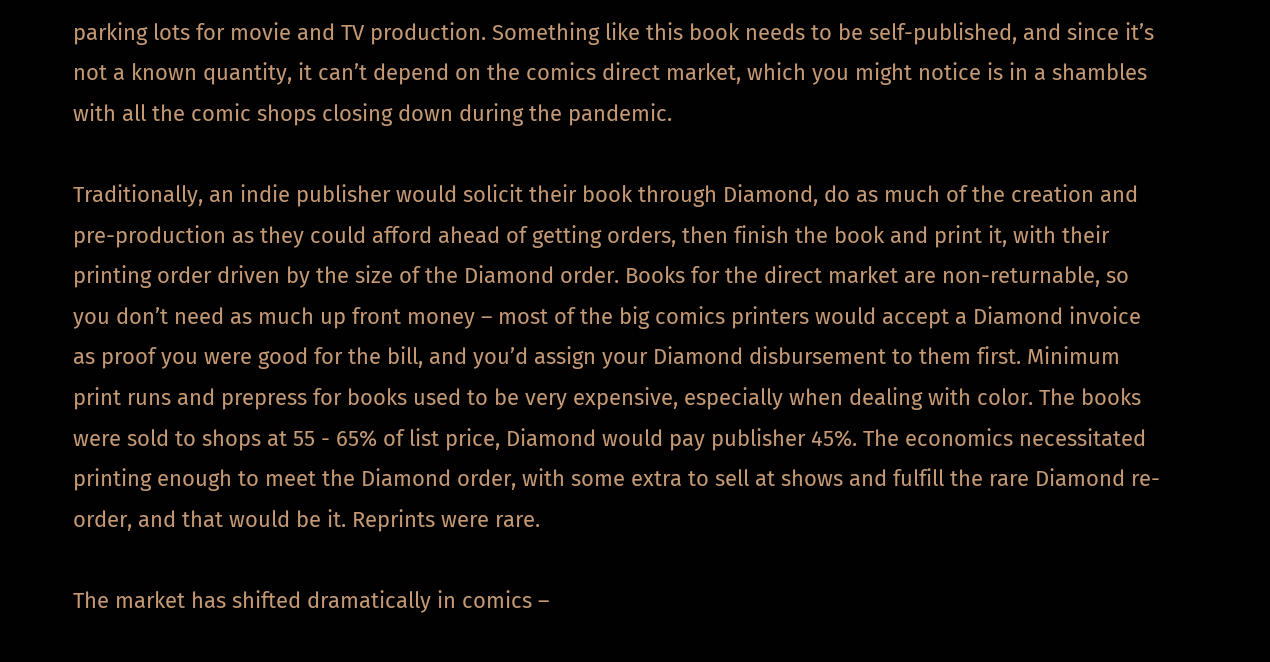parking lots for movie and TV production. Something like this book needs to be self-published, and since it’s not a known quantity, it can’t depend on the comics direct market, which you might notice is in a shambles with all the comic shops closing down during the pandemic.

Traditionally, an indie publisher would solicit their book through Diamond, do as much of the creation and pre-production as they could afford ahead of getting orders, then finish the book and print it, with their printing order driven by the size of the Diamond order. Books for the direct market are non-returnable, so you don’t need as much up front money – most of the big comics printers would accept a Diamond invoice as proof you were good for the bill, and you’d assign your Diamond disbursement to them first. Minimum print runs and prepress for books used to be very expensive, especially when dealing with color. The books were sold to shops at 55 - 65% of list price, Diamond would pay publisher 45%. The economics necessitated printing enough to meet the Diamond order, with some extra to sell at shows and fulfill the rare Diamond re-order, and that would be it. Reprints were rare.

The market has shifted dramatically in comics –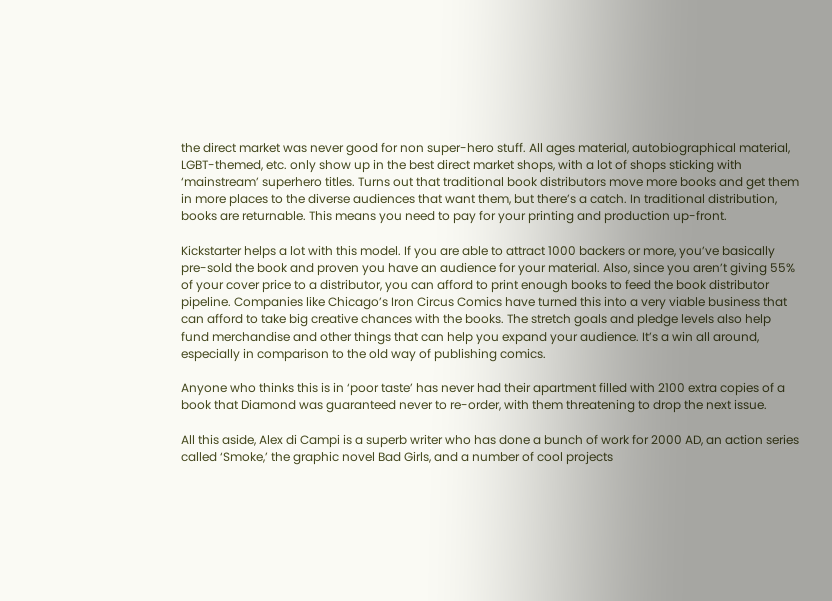the direct market was never good for non super-hero stuff. All ages material, autobiographical material, LGBT-themed, etc. only show up in the best direct market shops, with a lot of shops sticking with ‘mainstream’ superhero titles. Turns out that traditional book distributors move more books and get them in more places to the diverse audiences that want them, but there’s a catch. In traditional distribution, books are returnable. This means you need to pay for your printing and production up-front.

Kickstarter helps a lot with this model. If you are able to attract 1000 backers or more, you’ve basically pre-sold the book and proven you have an audience for your material. Also, since you aren’t giving 55% of your cover price to a distributor, you can afford to print enough books to feed the book distributor pipeline. Companies like Chicago’s Iron Circus Comics have turned this into a very viable business that can afford to take big creative chances with the books. The stretch goals and pledge levels also help fund merchandise and other things that can help you expand your audience. It’s a win all around, especially in comparison to the old way of publishing comics.

Anyone who thinks this is in ‘poor taste’ has never had their apartment filled with 2100 extra copies of a book that Diamond was guaranteed never to re-order, with them threatening to drop the next issue.

All this aside, Alex di Campi is a superb writer who has done a bunch of work for 2000 AD, an action series called ‘Smoke,’ the graphic novel Bad Girls, and a number of cool projects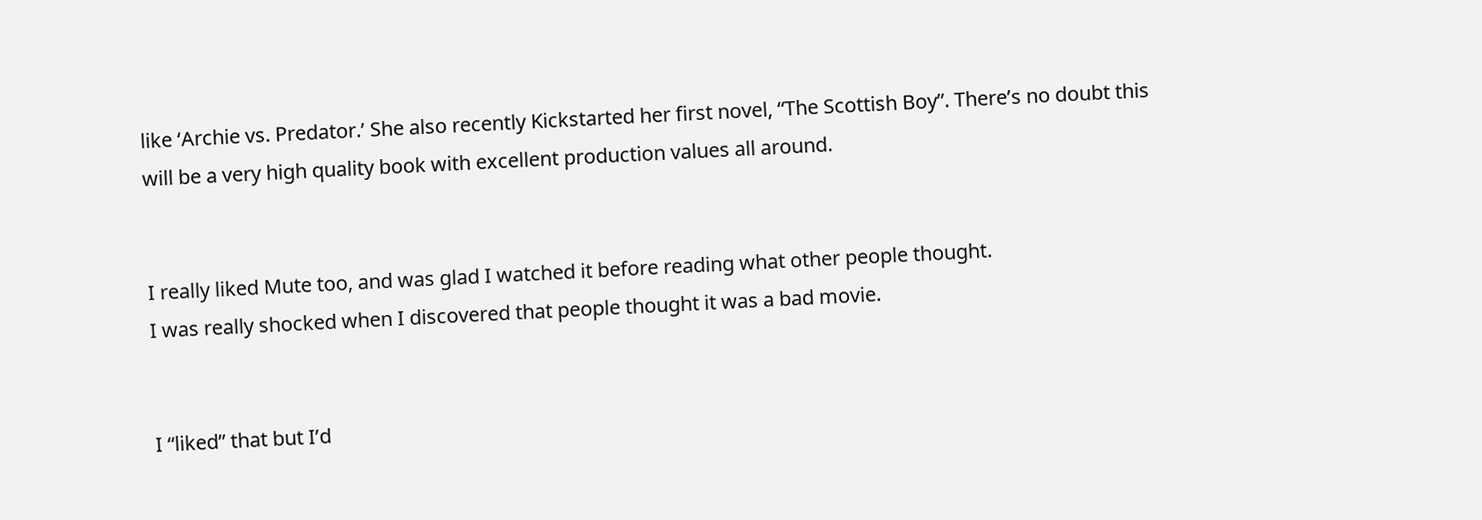like ‘Archie vs. Predator.’ She also recently Kickstarted her first novel, “The Scottish Boy”. There’s no doubt this will be a very high quality book with excellent production values all around.


I really liked Mute too, and was glad I watched it before reading what other people thought.
I was really shocked when I discovered that people thought it was a bad movie.


I “liked” that but I’d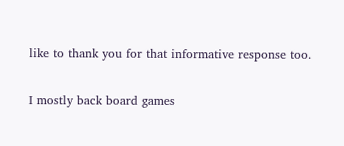like to thank you for that informative response too.

I mostly back board games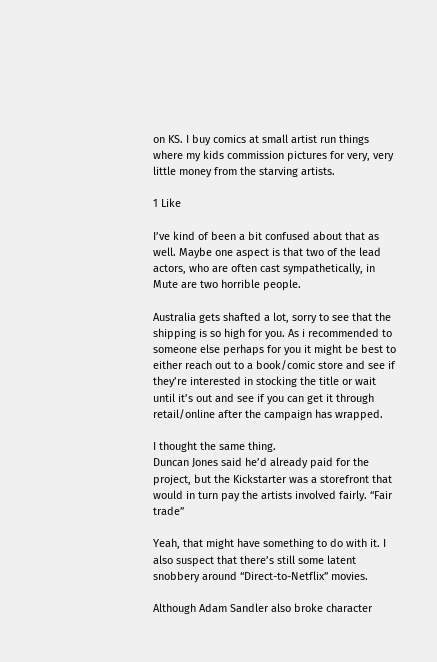on KS. I buy comics at small artist run things where my kids commission pictures for very, very little money from the starving artists.

1 Like

I’ve kind of been a bit confused about that as well. Maybe one aspect is that two of the lead actors, who are often cast sympathetically, in Mute are two horrible people.

Australia gets shafted a lot, sorry to see that the shipping is so high for you. As i recommended to someone else perhaps for you it might be best to either reach out to a book/comic store and see if they’re interested in stocking the title or wait until it’s out and see if you can get it through retail/online after the campaign has wrapped.

I thought the same thing.
Duncan Jones said he’d already paid for the project, but the Kickstarter was a storefront that would in turn pay the artists involved fairly. “Fair trade”

Yeah, that might have something to do with it. I also suspect that there’s still some latent snobbery around “Direct-to-Netflix” movies.

Although Adam Sandler also broke character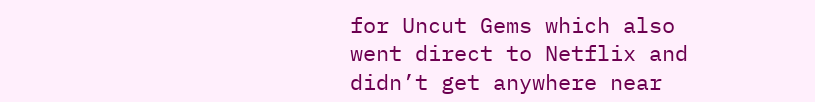for Uncut Gems which also went direct to Netflix and didn’t get anywhere near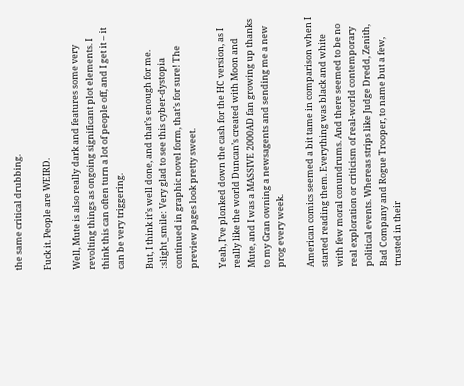the same critical drubbing.

Fuck it. People are WEIRD.

Well, Mute is also really dark and features some very revolting things as ongoing significant plot elements. I think this can often turn a lot of people off, and I get it – it can be very triggering.

But, I think it’s well done, and that’s enough for me. :slight_smile: Very glad to see this cyber-dystopia continued in graphic novel form, that’s for sure! The preview pages look pretty sweet.

Yeah, I’ve plonked down the cash for the HC version, as I really like the world Duncan’s created with Moon and Mute, and I was a MASSIVE 2000AD fan growing up thanks to my Gran owning a newsagents and sending me a new prog every week.

American comics seemed a bit tame in comparison when I started reading them. Everything was black and white with few moral conundrums. And there seemed to be no real exploration or criticism of real-world contemporary political events. Whereas strips like Judge Dredd, Zenith, Bad Company and Rogue Trooper, to name but a few, trusted in their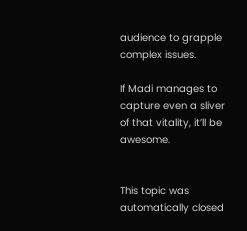audience to grapple complex issues.

If Madi manages to capture even a sliver of that vitality, it’ll be awesome.


This topic was automatically closed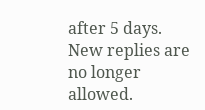after 5 days. New replies are no longer allowed.